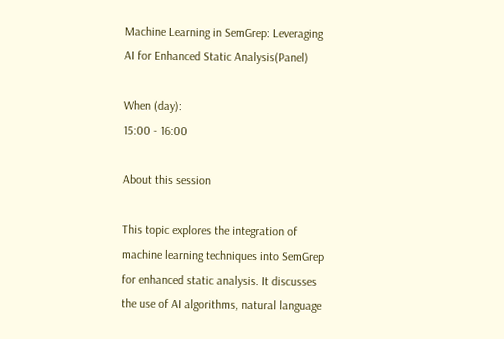Machine Learning in SemGrep: Leveraging AI for Enhanced Static Analysis(Panel)

When (day):
15:00 - 16:00

About this session

This topic explores the integration of machine learning techniques into SemGrep for enhanced static analysis. It discusses the use of AI algorithms, natural language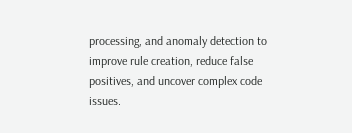processing, and anomaly detection to improve rule creation, reduce false positives, and uncover complex code issues.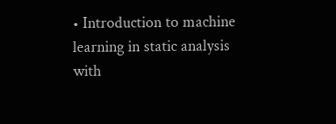• Introduction to machine learning in static analysis with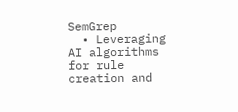SemGrep
  • Leveraging AI algorithms for rule creation and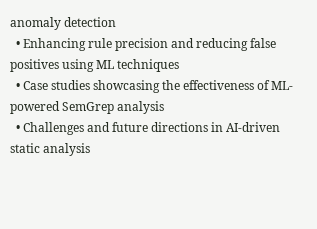anomaly detection
  • Enhancing rule precision and reducing false positives using ML techniques
  • Case studies showcasing the effectiveness of ML-powered SemGrep analysis
  • Challenges and future directions in AI-driven static analysis